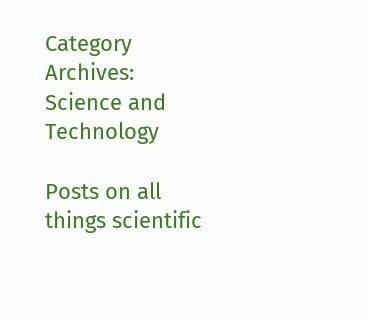Category Archives: Science and Technology

Posts on all things scientific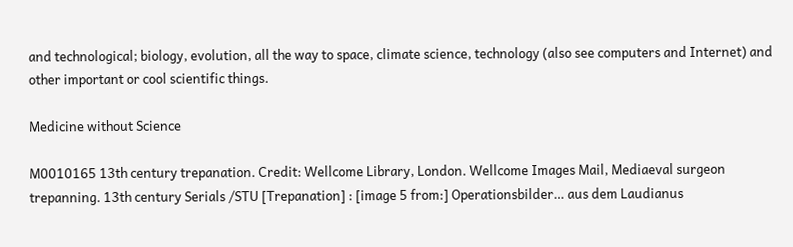and technological; biology, evolution, all the way to space, climate science, technology (also see computers and Internet) and other important or cool scientific things.

Medicine without Science

M0010165 13th century trepanation. Credit: Wellcome Library, London. Wellcome Images Mail, Mediaeval surgeon trepanning. 13th century Serials /STU [Trepanation] : [image 5 from:] Operationsbilder… aus dem Laudianus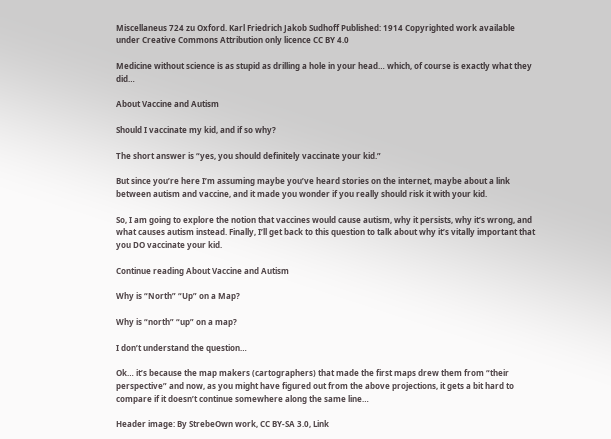Miscellaneus 724 zu Oxford. Karl Friedrich Jakob Sudhoff Published: 1914 Copyrighted work available under Creative Commons Attribution only licence CC BY 4.0

Medicine without science is as stupid as drilling a hole in your head… which, of course is exactly what they did…

About Vaccine and Autism

Should I vaccinate my kid, and if so why?

The short answer is “yes, you should definitely vaccinate your kid.”

But since you’re here I’m assuming maybe you’ve heard stories on the internet, maybe about a link between autism and vaccine, and it made you wonder if you really should risk it with your kid.

So, I am going to explore the notion that vaccines would cause autism, why it persists, why it’s wrong, and what causes autism instead. Finally, I’ll get back to this question to talk about why it’s vitally important that you DO vaccinate your kid.

Continue reading About Vaccine and Autism

Why is “North” “Up” on a Map?

Why is “north” “up” on a map?

I don’t understand the question…

Ok… it’s because the map makers (cartographers) that made the first maps drew them from “their perspective” and now, as you might have figured out from the above projections, it gets a bit hard to compare if it doesn’t continue somewhere along the same line…

Header image: By StrebeOwn work, CC BY-SA 3.0, Link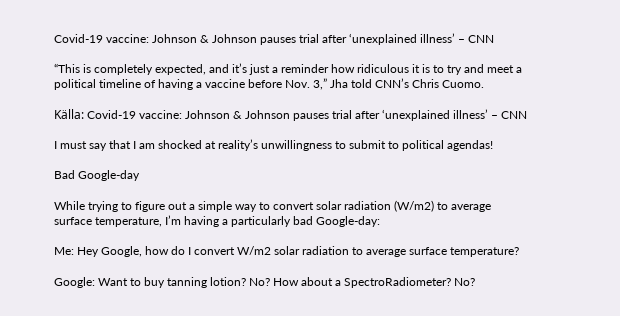Covid-19 vaccine: Johnson & Johnson pauses trial after ‘unexplained illness’ – CNN

“This is completely expected, and it’s just a reminder how ridiculous it is to try and meet a political timeline of having a vaccine before Nov. 3,” Jha told CNN’s Chris Cuomo.

Källa: Covid-19 vaccine: Johnson & Johnson pauses trial after ‘unexplained illness’ – CNN

I must say that I am shocked at reality’s unwillingness to submit to political agendas!

Bad Google-day

While trying to figure out a simple way to convert solar radiation (W/m2) to average surface temperature, I’m having a particularly bad Google-day:

Me: Hey Google, how do I convert W/m2 solar radiation to average surface temperature?

Google: Want to buy tanning lotion? No? How about a SpectroRadiometer? No?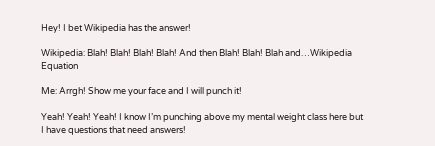Hey! I bet Wikipedia has the answer!

Wikipedia: Blah! Blah! Blah! Blah! And then Blah! Blah! Blah and…Wikipedia Equation

Me: Arrgh! Show me your face and I will punch it!

Yeah! Yeah! Yeah! I know I’m punching above my mental weight class here but I have questions that need answers!